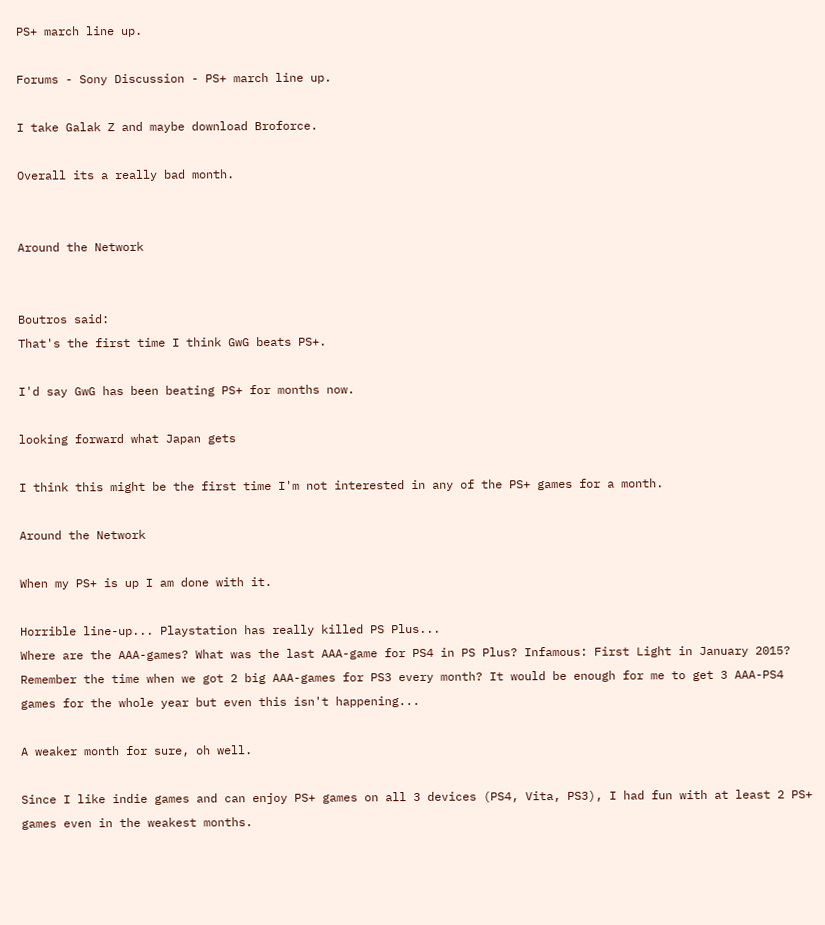PS+ march line up.

Forums - Sony Discussion - PS+ march line up.

I take Galak Z and maybe download Broforce.

Overall its a really bad month.


Around the Network


Boutros said:
That's the first time I think GwG beats PS+.

I'd say GwG has been beating PS+ for months now.

looking forward what Japan gets

I think this might be the first time I'm not interested in any of the PS+ games for a month.

Around the Network

When my PS+ is up I am done with it.

Horrible line-up... Playstation has really killed PS Plus...
Where are the AAA-games? What was the last AAA-game for PS4 in PS Plus? Infamous: First Light in January 2015?
Remember the time when we got 2 big AAA-games for PS3 every month? It would be enough for me to get 3 AAA-PS4 games for the whole year but even this isn't happening...

A weaker month for sure, oh well.

Since I like indie games and can enjoy PS+ games on all 3 devices (PS4, Vita, PS3), I had fun with at least 2 PS+ games even in the weakest months.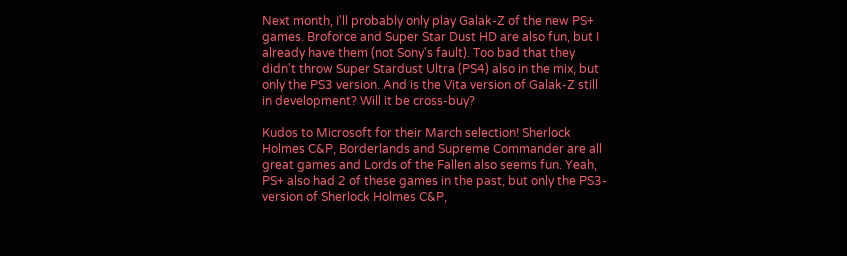Next month, I'll probably only play Galak-Z of the new PS+ games. Broforce and Super Star Dust HD are also fun, but I already have them (not Sony's fault). Too bad that they didn't throw Super Stardust Ultra (PS4) also in the mix, but only the PS3 version. And is the Vita version of Galak-Z still in development? Will it be cross-buy?

Kudos to Microsoft for their March selection! Sherlock Holmes C&P, Borderlands and Supreme Commander are all great games and Lords of the Fallen also seems fun. Yeah, PS+ also had 2 of these games in the past, but only the PS3-version of Sherlock Holmes C&P,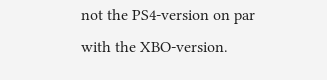not the PS4-version on par with the XBO-version.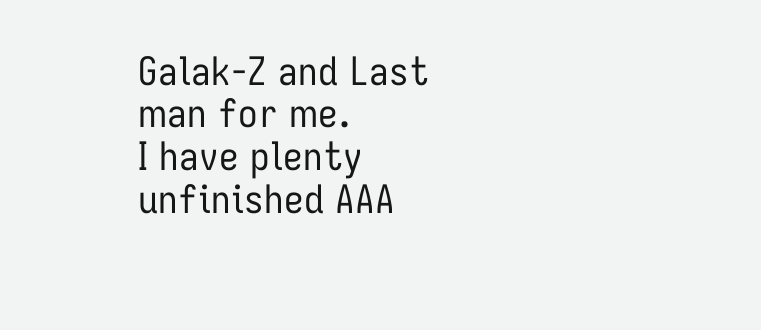Galak-Z and Last man for me.
I have plenty unfinished AAA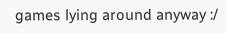games lying around anyway :/